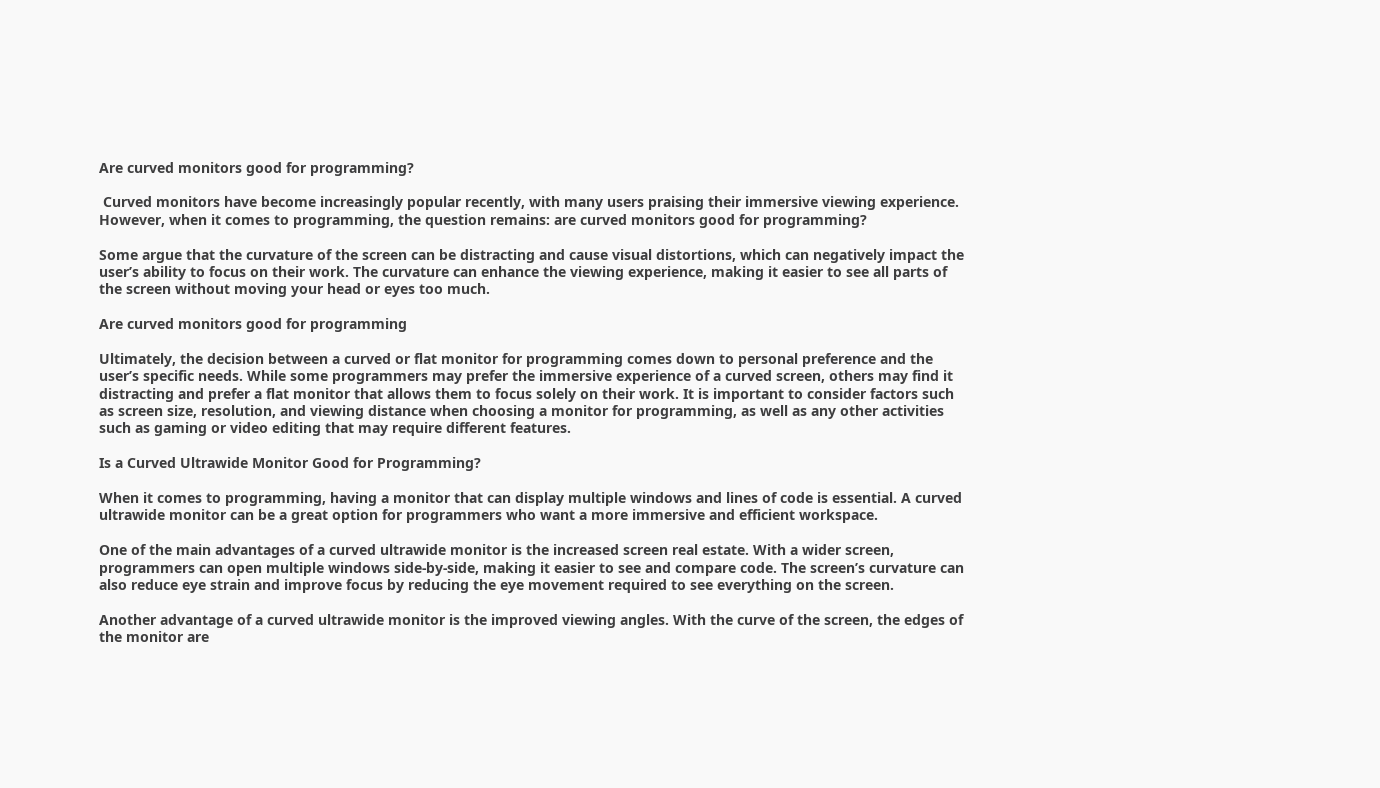Are curved monitors good for programming?

 Curved monitors have become increasingly popular recently, with many users praising their immersive viewing experience. However, when it comes to programming, the question remains: are curved monitors good for programming?

Some argue that the curvature of the screen can be distracting and cause visual distortions, which can negatively impact the user’s ability to focus on their work. The curvature can enhance the viewing experience, making it easier to see all parts of the screen without moving your head or eyes too much.

Are curved monitors good for programming

Ultimately, the decision between a curved or flat monitor for programming comes down to personal preference and the user’s specific needs. While some programmers may prefer the immersive experience of a curved screen, others may find it distracting and prefer a flat monitor that allows them to focus solely on their work. It is important to consider factors such as screen size, resolution, and viewing distance when choosing a monitor for programming, as well as any other activities such as gaming or video editing that may require different features.

Is a Curved Ultrawide Monitor Good for Programming?

When it comes to programming, having a monitor that can display multiple windows and lines of code is essential. A curved ultrawide monitor can be a great option for programmers who want a more immersive and efficient workspace.

One of the main advantages of a curved ultrawide monitor is the increased screen real estate. With a wider screen, programmers can open multiple windows side-by-side, making it easier to see and compare code. The screen’s curvature can also reduce eye strain and improve focus by reducing the eye movement required to see everything on the screen.

Another advantage of a curved ultrawide monitor is the improved viewing angles. With the curve of the screen, the edges of the monitor are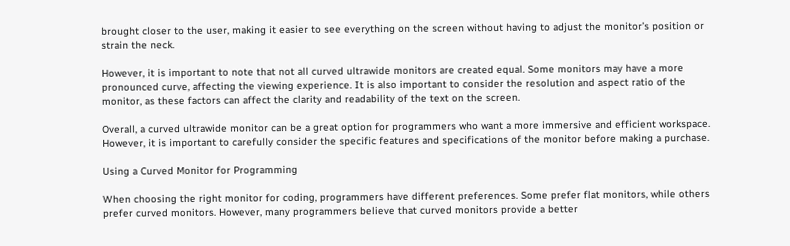brought closer to the user, making it easier to see everything on the screen without having to adjust the monitor’s position or strain the neck.

However, it is important to note that not all curved ultrawide monitors are created equal. Some monitors may have a more pronounced curve, affecting the viewing experience. It is also important to consider the resolution and aspect ratio of the monitor, as these factors can affect the clarity and readability of the text on the screen.

Overall, a curved ultrawide monitor can be a great option for programmers who want a more immersive and efficient workspace. However, it is important to carefully consider the specific features and specifications of the monitor before making a purchase.

Using a Curved Monitor for Programming

When choosing the right monitor for coding, programmers have different preferences. Some prefer flat monitors, while others prefer curved monitors. However, many programmers believe that curved monitors provide a better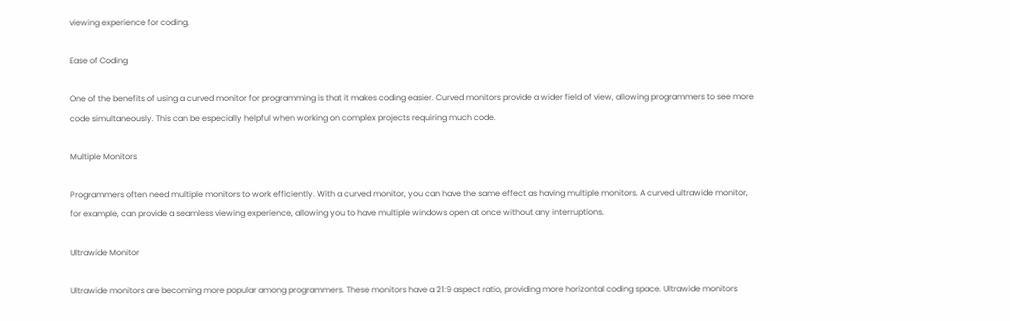viewing experience for coding.

Ease of Coding

One of the benefits of using a curved monitor for programming is that it makes coding easier. Curved monitors provide a wider field of view, allowing programmers to see more code simultaneously. This can be especially helpful when working on complex projects requiring much code.

Multiple Monitors

Programmers often need multiple monitors to work efficiently. With a curved monitor, you can have the same effect as having multiple monitors. A curved ultrawide monitor, for example, can provide a seamless viewing experience, allowing you to have multiple windows open at once without any interruptions.

Ultrawide Monitor

Ultrawide monitors are becoming more popular among programmers. These monitors have a 21:9 aspect ratio, providing more horizontal coding space. Ultrawide monitors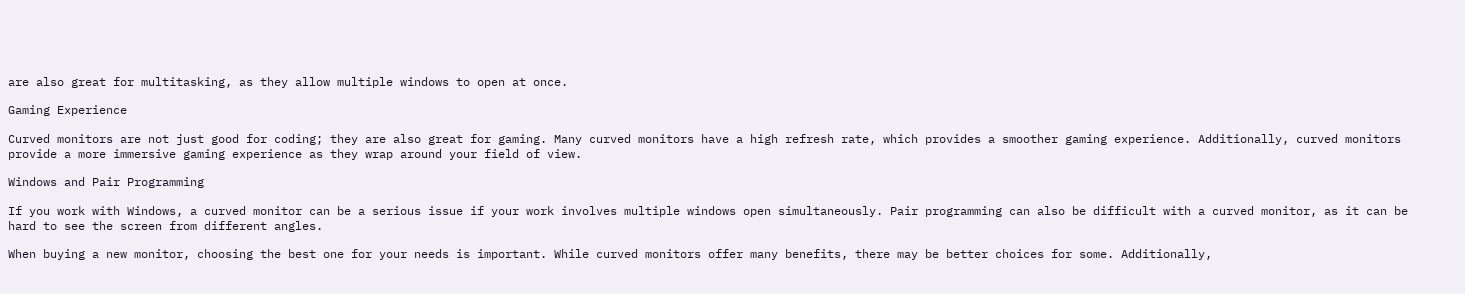are also great for multitasking, as they allow multiple windows to open at once.

Gaming Experience

Curved monitors are not just good for coding; they are also great for gaming. Many curved monitors have a high refresh rate, which provides a smoother gaming experience. Additionally, curved monitors provide a more immersive gaming experience as they wrap around your field of view.

Windows and Pair Programming

If you work with Windows, a curved monitor can be a serious issue if your work involves multiple windows open simultaneously. Pair programming can also be difficult with a curved monitor, as it can be hard to see the screen from different angles.

When buying a new monitor, choosing the best one for your needs is important. While curved monitors offer many benefits, there may be better choices for some. Additionally,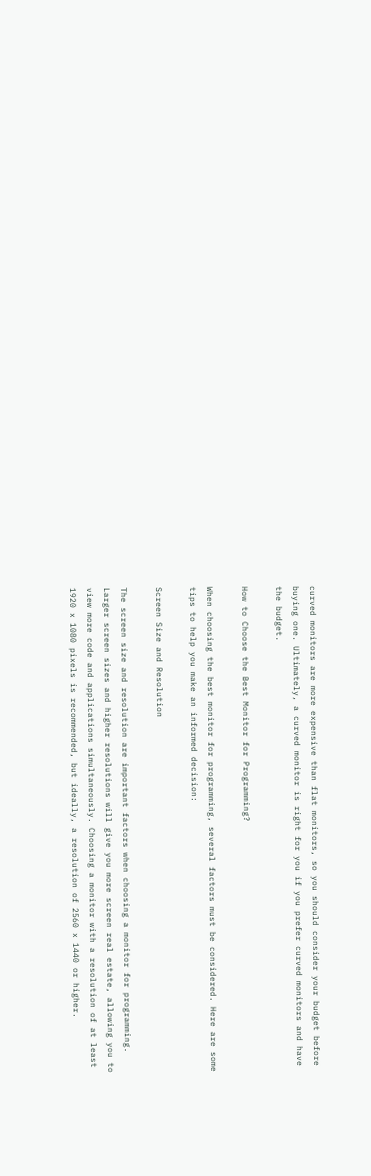curved monitors are more expensive than flat monitors, so you should consider your budget before buying one. Ultimately, a curved monitor is right for you if you prefer curved monitors and have the budget.

How to Choose the Best Monitor for Programming?

When choosing the best monitor for programming, several factors must be considered. Here are some tips to help you make an informed decision:

Screen Size and Resolution

The screen size and resolution are important factors when choosing a monitor for programming. Larger screen sizes and higher resolutions will give you more screen real estate, allowing you to view more code and applications simultaneously. Choosing a monitor with a resolution of at least 1920 x 1080 pixels is recommended, but ideally, a resolution of 2560 x 1440 or higher.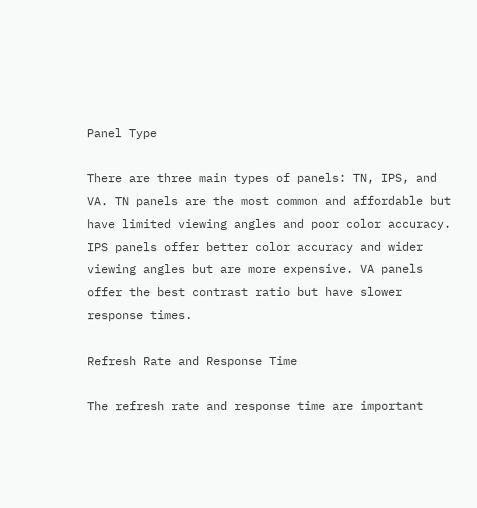Panel Type

There are three main types of panels: TN, IPS, and VA. TN panels are the most common and affordable but have limited viewing angles and poor color accuracy. IPS panels offer better color accuracy and wider viewing angles but are more expensive. VA panels offer the best contrast ratio but have slower response times.

Refresh Rate and Response Time

The refresh rate and response time are important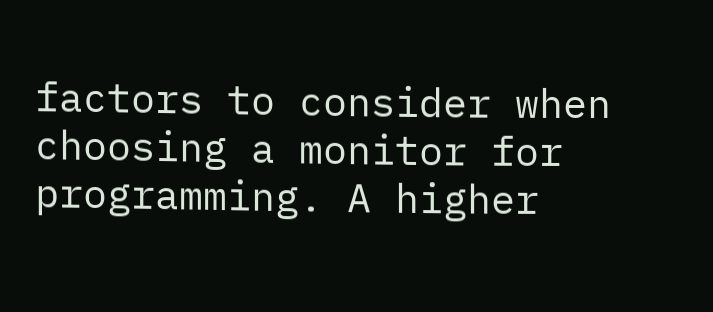factors to consider when choosing a monitor for programming. A higher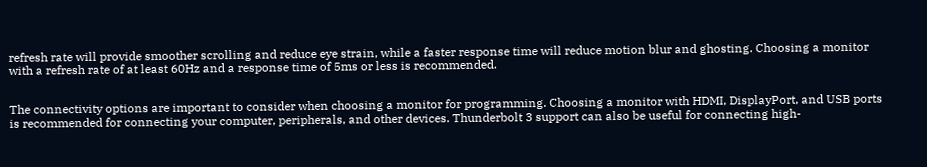refresh rate will provide smoother scrolling and reduce eye strain, while a faster response time will reduce motion blur and ghosting. Choosing a monitor with a refresh rate of at least 60Hz and a response time of 5ms or less is recommended.


The connectivity options are important to consider when choosing a monitor for programming. Choosing a monitor with HDMI, DisplayPort, and USB ports is recommended for connecting your computer, peripherals, and other devices. Thunderbolt 3 support can also be useful for connecting high-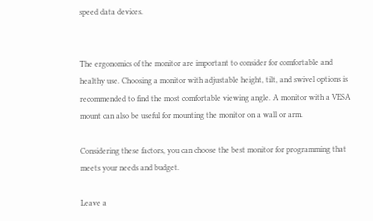speed data devices.


The ergonomics of the monitor are important to consider for comfortable and healthy use. Choosing a monitor with adjustable height, tilt, and swivel options is recommended to find the most comfortable viewing angle. A monitor with a VESA mount can also be useful for mounting the monitor on a wall or arm.

Considering these factors, you can choose the best monitor for programming that meets your needs and budget.

Leave a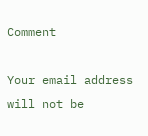Comment

Your email address will not be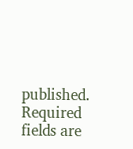published. Required fields are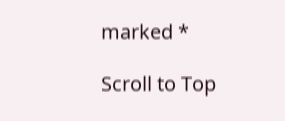marked *

Scroll to Top